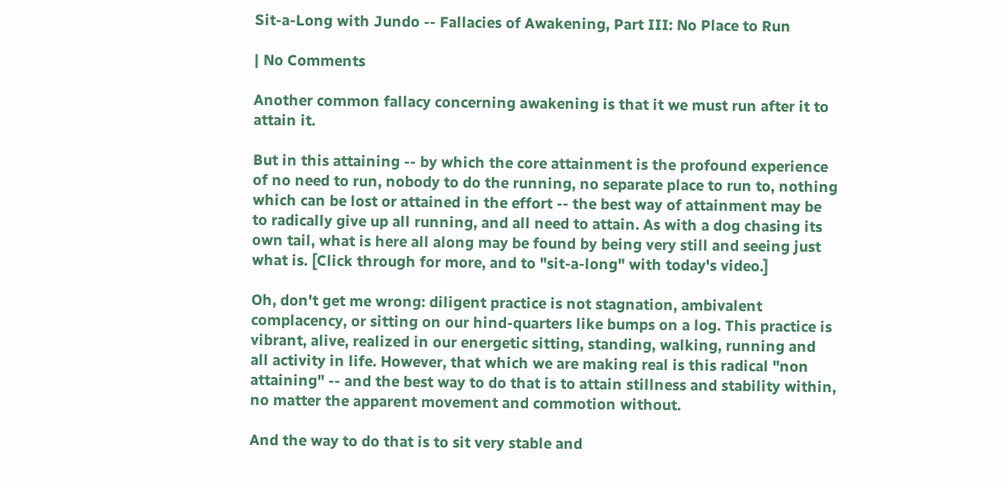Sit-a-Long with Jundo -- Fallacies of Awakening, Part III: No Place to Run

| No Comments

Another common fallacy concerning awakening is that it we must run after it to attain it.

But in this attaining -- by which the core attainment is the profound experience of no need to run, nobody to do the running, no separate place to run to, nothing which can be lost or attained in the effort -- the best way of attainment may be to radically give up all running, and all need to attain. As with a dog chasing its own tail, what is here all along may be found by being very still and seeing just what is. [Click through for more, and to "sit-a-long" with today's video.]

Oh, don't get me wrong: diligent practice is not stagnation, ambivalent complacency, or sitting on our hind-quarters like bumps on a log. This practice is vibrant, alive, realized in our energetic sitting, standing, walking, running and all activity in life. However, that which we are making real is this radical "non attaining" -- and the best way to do that is to attain stillness and stability within, no matter the apparent movement and commotion without.

And the way to do that is to sit very stable and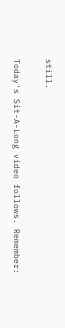still.

Today's Sit-A-Long video follows. Remember: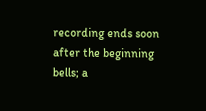recording ends soon after the beginning bells; a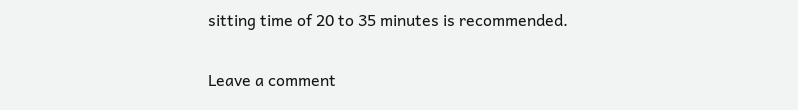sitting time of 20 to 35 minutes is recommended.

Leave a comment